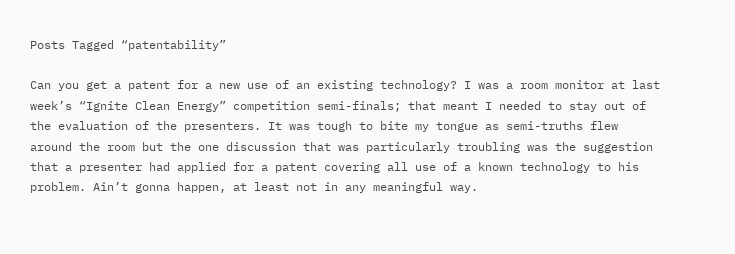Posts Tagged “patentability”

Can you get a patent for a new use of an existing technology? I was a room monitor at last week’s “Ignite Clean Energy” competition semi-finals; that meant I needed to stay out of the evaluation of the presenters. It was tough to bite my tongue as semi-truths flew around the room but the one discussion that was particularly troubling was the suggestion that a presenter had applied for a patent covering all use of a known technology to his problem. Ain’t gonna happen, at least not in any meaningful way.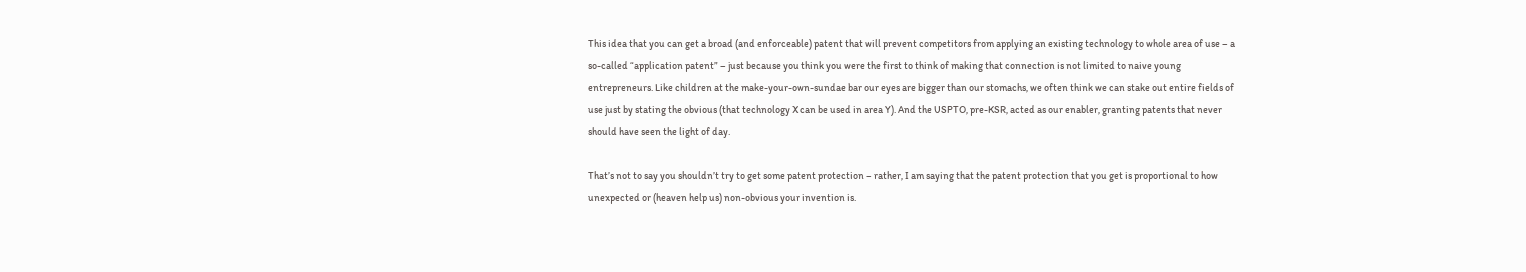This idea that you can get a broad (and enforceable) patent that will prevent competitors from applying an existing technology to whole area of use – a so-called “application patent” – just because you think you were the first to think of making that connection is not limited to naive young entrepreneurs. Like children at the make-your-own-sundae bar our eyes are bigger than our stomachs, we often think we can stake out entire fields of use just by stating the obvious (that technology X can be used in area Y). And the USPTO, pre-KSR, acted as our enabler, granting patents that never should have seen the light of day.

That’s not to say you shouldn’t try to get some patent protection – rather, I am saying that the patent protection that you get is proportional to how unexpected or (heaven help us) non-obvious your invention is.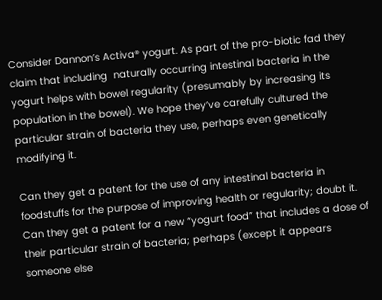Consider Dannon’s Activa® yogurt. As part of the pro-biotic fad they claim that including  naturally occurring intestinal bacteria in the yogurt helps with bowel regularity (presumably by increasing its population in the bowel). We hope they’ve carefully cultured the particular strain of bacteria they use, perhaps even genetically modifying it.

Can they get a patent for the use of any intestinal bacteria in foodstuffs for the purpose of improving health or regularity; doubt it. Can they get a patent for a new “yogurt food” that includes a dose of their particular strain of bacteria; perhaps (except it appears someone else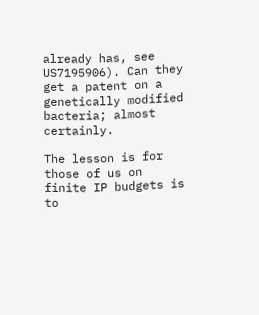already has, see US7195906). Can they get a patent on a genetically modified bacteria; almost certainly.

The lesson is for those of us on finite IP budgets is to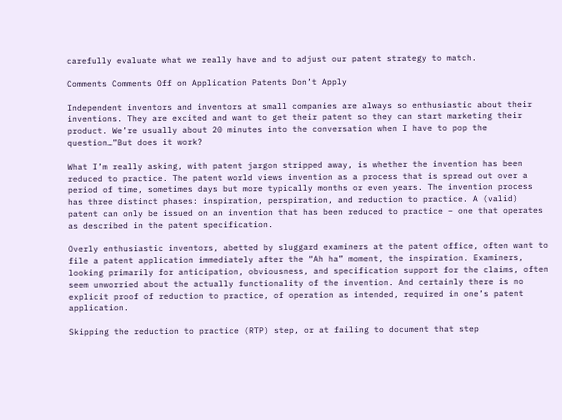carefully evaluate what we really have and to adjust our patent strategy to match.

Comments Comments Off on Application Patents Don’t Apply

Independent inventors and inventors at small companies are always so enthusiastic about their inventions. They are excited and want to get their patent so they can start marketing their product. We’re usually about 20 minutes into the conversation when I have to pop the question…”But does it work?

What I’m really asking, with patent jargon stripped away, is whether the invention has been reduced to practice. The patent world views invention as a process that is spread out over a period of time, sometimes days but more typically months or even years. The invention process has three distinct phases: inspiration, perspiration, and reduction to practice. A (valid) patent can only be issued on an invention that has been reduced to practice – one that operates as described in the patent specification.

Overly enthusiastic inventors, abetted by sluggard examiners at the patent office, often want to file a patent application immediately after the “Ah ha” moment, the inspiration. Examiners, looking primarily for anticipation, obviousness, and specification support for the claims, often seem unworried about the actually functionality of the invention. And certainly there is no explicit proof of reduction to practice, of operation as intended, required in one’s patent application.

Skipping the reduction to practice (RTP) step, or at failing to document that step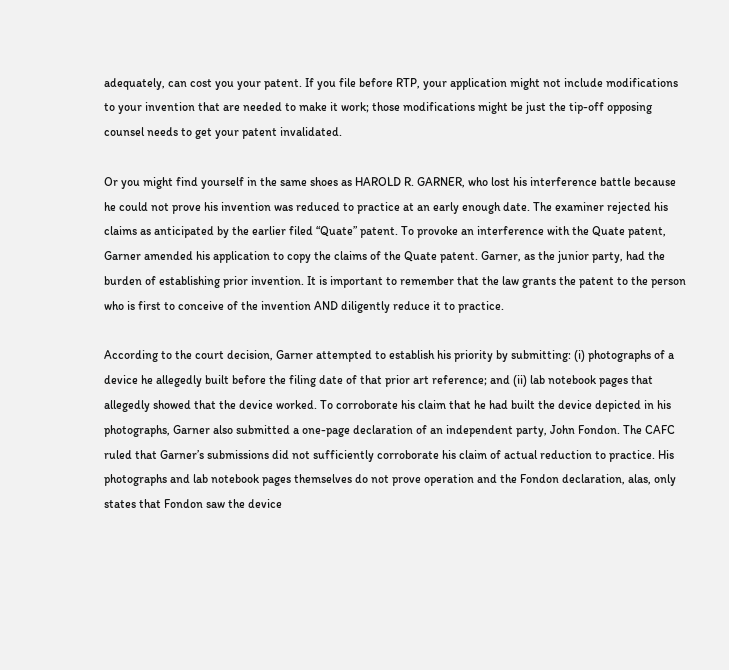adequately, can cost you your patent. If you file before RTP, your application might not include modifications to your invention that are needed to make it work; those modifications might be just the tip-off opposing counsel needs to get your patent invalidated.

Or you might find yourself in the same shoes as HAROLD R. GARNER, who lost his interference battle because he could not prove his invention was reduced to practice at an early enough date. The examiner rejected his claims as anticipated by the earlier filed “Quate” patent. To provoke an interference with the Quate patent, Garner amended his application to copy the claims of the Quate patent. Garner, as the junior party, had the burden of establishing prior invention. It is important to remember that the law grants the patent to the person who is first to conceive of the invention AND diligently reduce it to practice.

According to the court decision, Garner attempted to establish his priority by submitting: (i) photographs of a device he allegedly built before the filing date of that prior art reference; and (ii) lab notebook pages that allegedly showed that the device worked. To corroborate his claim that he had built the device depicted in his photographs, Garner also submitted a one-page declaration of an independent party, John Fondon. The CAFC ruled that Garner’s submissions did not sufficiently corroborate his claim of actual reduction to practice. His photographs and lab notebook pages themselves do not prove operation and the Fondon declaration, alas, only states that Fondon saw the device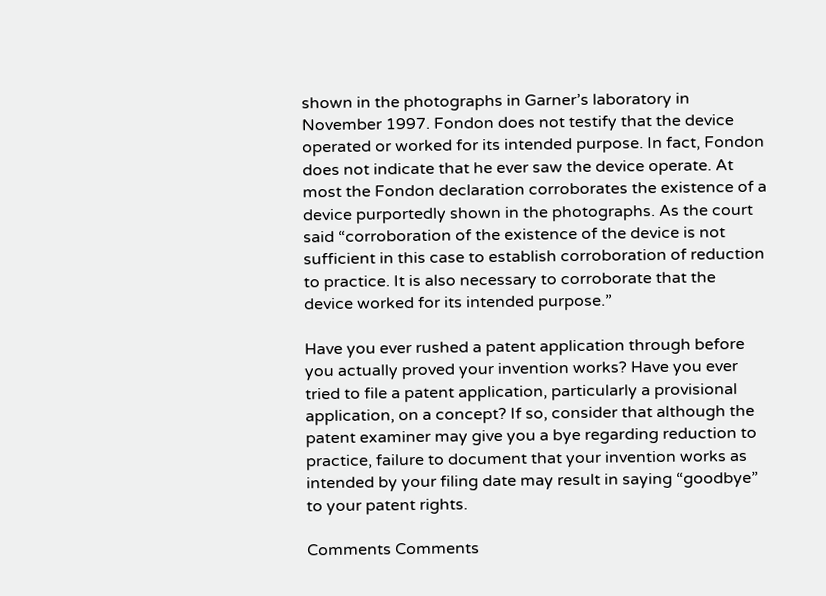shown in the photographs in Garner’s laboratory in November 1997. Fondon does not testify that the device operated or worked for its intended purpose. In fact, Fondon does not indicate that he ever saw the device operate. At most the Fondon declaration corroborates the existence of a device purportedly shown in the photographs. As the court said “corroboration of the existence of the device is not sufficient in this case to establish corroboration of reduction to practice. It is also necessary to corroborate that the device worked for its intended purpose.”

Have you ever rushed a patent application through before you actually proved your invention works? Have you ever tried to file a patent application, particularly a provisional application, on a concept? If so, consider that although the patent examiner may give you a bye regarding reduction to practice, failure to document that your invention works as intended by your filing date may result in saying “goodbye” to your patent rights.

Comments Comments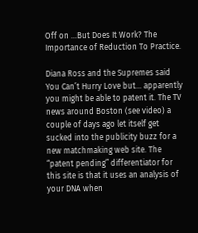Off on …But Does It Work? The Importance of Reduction To Practice.

Diana Ross and the Supremes said You Can’t Hurry Love but… apparently you might be able to patent it. The TV news around Boston (see video) a couple of days ago let itself get sucked into the publicity buzz for a new matchmaking web site. The “patent pending” differentiator for this site is that it uses an analysis of your DNA when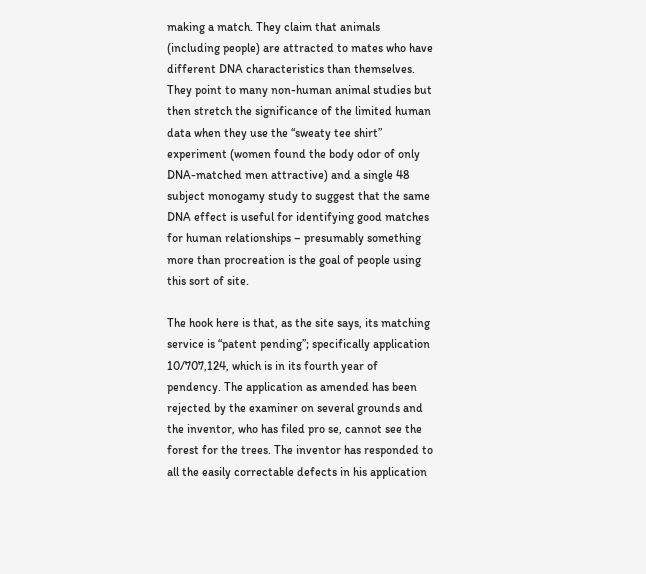making a match. They claim that animals (including people) are attracted to mates who have different DNA characteristics than themselves. They point to many non-human animal studies but then stretch the significance of the limited human data when they use the “sweaty tee shirt” experiment (women found the body odor of only DNA-matched men attractive) and a single 48 subject monogamy study to suggest that the same DNA effect is useful for identifying good matches for human relationships – presumably something more than procreation is the goal of people using this sort of site.

The hook here is that, as the site says, its matching service is “patent pending”; specifically application 10/707,124, which is in its fourth year of pendency. The application as amended has been rejected by the examiner on several grounds and the inventor, who has filed pro se, cannot see the forest for the trees. The inventor has responded to all the easily correctable defects in his application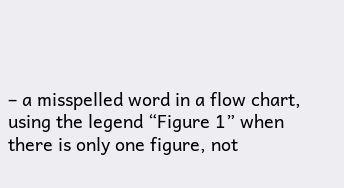– a misspelled word in a flow chart, using the legend “Figure 1” when there is only one figure, not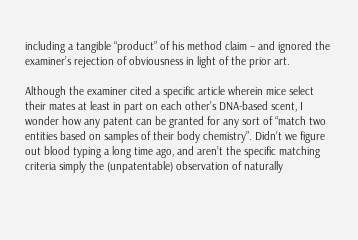including a tangible “product” of his method claim – and ignored the examiner’s rejection of obviousness in light of the prior art.

Although the examiner cited a specific article wherein mice select their mates at least in part on each other’s DNA-based scent, I wonder how any patent can be granted for any sort of “match two entities based on samples of their body chemistry”. Didn’t we figure out blood typing a long time ago, and aren’t the specific matching criteria simply the (unpatentable) observation of naturally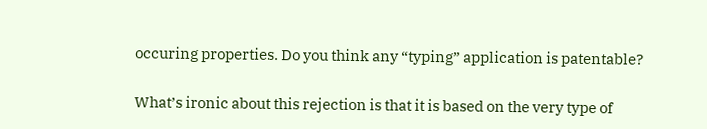occuring properties. Do you think any “typing” application is patentable?

What’s ironic about this rejection is that it is based on the very type of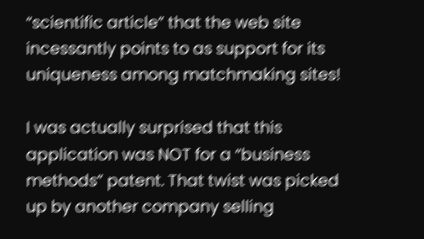“scientific article” that the web site incessantly points to as support for its uniqueness among matchmaking sites!

I was actually surprised that this application was NOT for a “business methods” patent. That twist was picked up by another company selling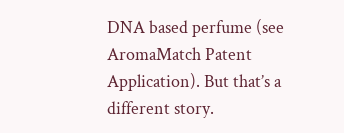DNA based perfume (see AromaMatch Patent Application). But that’s a different story.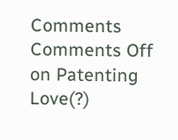Comments Comments Off on Patenting Love(?)